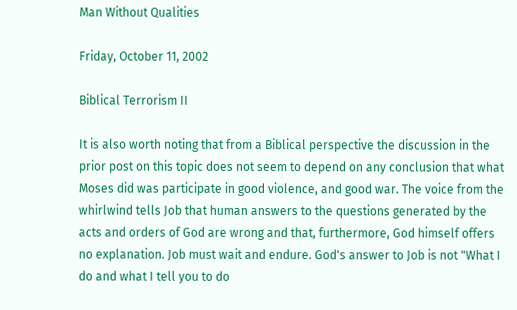Man Without Qualities

Friday, October 11, 2002

Biblical Terrorism II

It is also worth noting that from a Biblical perspective the discussion in the prior post on this topic does not seem to depend on any conclusion that what Moses did was participate in good violence, and good war. The voice from the whirlwind tells Job that human answers to the questions generated by the acts and orders of God are wrong and that, furthermore, God himself offers no explanation. Job must wait and endure. God's answer to Job is not "What I do and what I tell you to do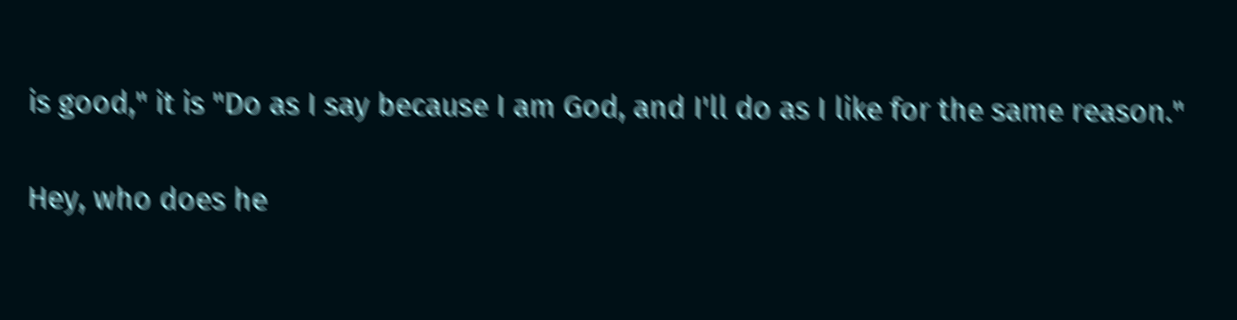is good," it is "Do as I say because I am God, and I'll do as I like for the same reason."

Hey, who does he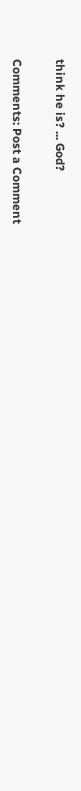think he is? ... God?

Comments: Post a Comment